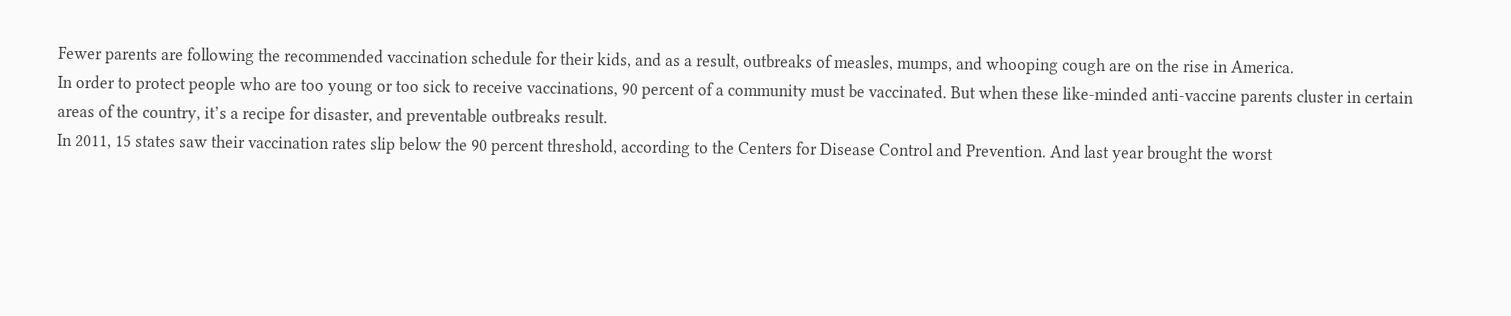Fewer parents are following the recommended vaccination schedule for their kids, and as a result, outbreaks of measles, mumps, and whooping cough are on the rise in America.
In order to protect people who are too young or too sick to receive vaccinations, 90 percent of a community must be vaccinated. But when these like-minded anti-vaccine parents cluster in certain areas of the country, it’s a recipe for disaster, and preventable outbreaks result.
In 2011, 15 states saw their vaccination rates slip below the 90 percent threshold, according to the Centers for Disease Control and Prevention. And last year brought the worst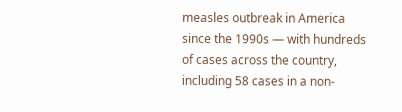measles outbreak in America since the 1990s — with hundreds of cases across the country, including 58 cases in a non-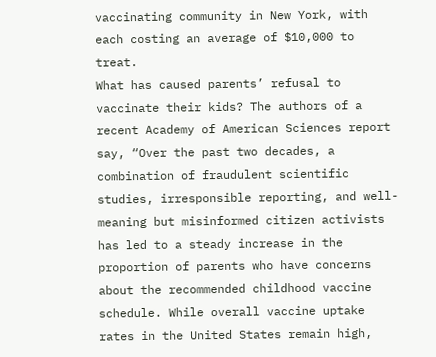vaccinating community in New York, with each costing an average of $10,000 to treat.
What has caused parents’ refusal to vaccinate their kids? The authors of a recent Academy of American Sciences report say, “Over the past two decades, a combination of fraudulent scientific studies, irresponsible reporting, and well-meaning but misinformed citizen activists has led to a steady increase in the proportion of parents who have concerns about the recommended childhood vaccine schedule. While overall vaccine uptake rates in the United States remain high,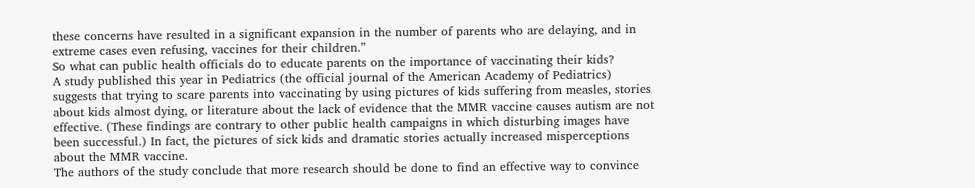these concerns have resulted in a significant expansion in the number of parents who are delaying, and in extreme cases even refusing, vaccines for their children.”
So what can public health officials do to educate parents on the importance of vaccinating their kids?
A study published this year in Pediatrics (the official journal of the American Academy of Pediatrics) suggests that trying to scare parents into vaccinating by using pictures of kids suffering from measles, stories about kids almost dying, or literature about the lack of evidence that the MMR vaccine causes autism are not effective. (These findings are contrary to other public health campaigns in which disturbing images have been successful.) In fact, the pictures of sick kids and dramatic stories actually increased misperceptions about the MMR vaccine.
The authors of the study conclude that more research should be done to find an effective way to convince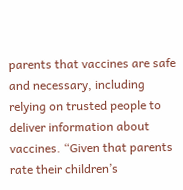parents that vaccines are safe and necessary, including relying on trusted people to deliver information about vaccines. “Given that parents rate their children’s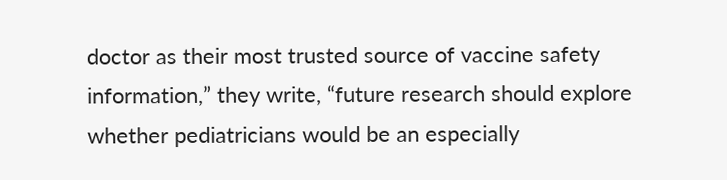doctor as their most trusted source of vaccine safety information,” they write, “future research should explore whether pediatricians would be an especially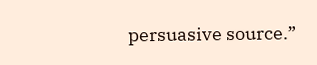persuasive source.”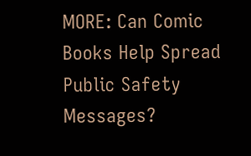MORE: Can Comic Books Help Spread Public Safety Messages?